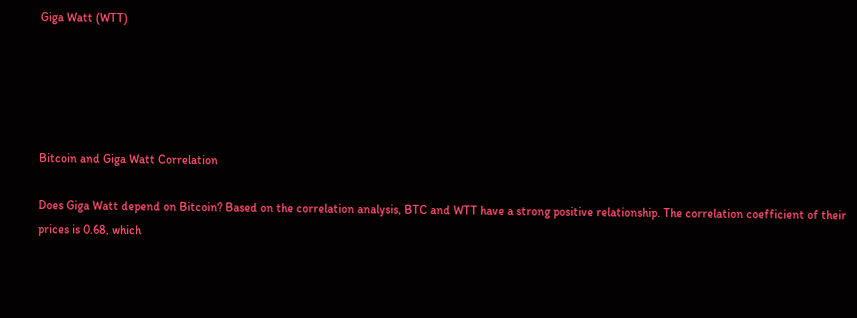Giga Watt (WTT)





Bitcoin and Giga Watt Correlation

Does Giga Watt depend on Bitcoin? Based on the correlation analysis, BTC and WTT have a strong positive relationship. The correlation coefficient of their prices is 0.68, which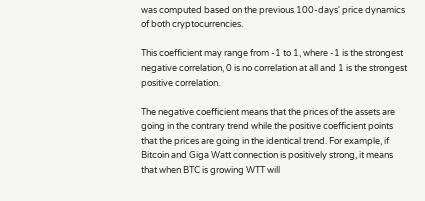was computed based on the previous 100-days' price dynamics of both cryptocurrencies.

This coefficient may range from -1 to 1, where -1 is the strongest negative correlation, 0 is no correlation at all and 1 is the strongest positive correlation.

The negative coefficient means that the prices of the assets are going in the contrary trend while the positive coefficient points that the prices are going in the identical trend. For example, if Bitcoin and Giga Watt connection is positively strong, it means that when BTC is growing WTT will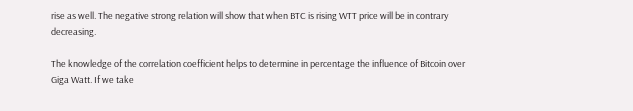rise as well. The negative strong relation will show that when BTC is rising WTT price will be in contrary decreasing.

The knowledge of the correlation coefficient helps to determine in percentage the influence of Bitcoin over Giga Watt. If we take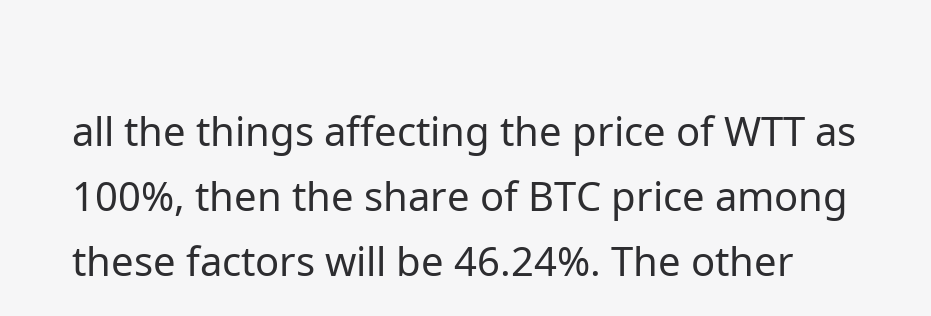all the things affecting the price of WTT as 100%, then the share of BTC price among these factors will be 46.24%. The other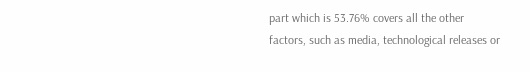part which is 53.76% covers all the other factors, such as media, technological releases or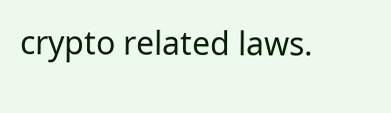crypto related laws.